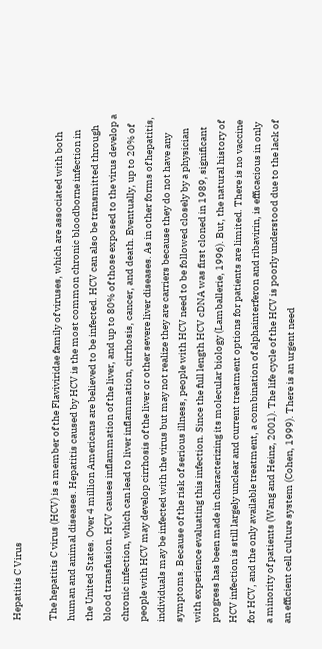Hepatitis C Virus

The hepatitis C virus (HCV) is a member of the Flaviviridae family of viruses, which are associated with both human and animal diseases. Hepatitis caused by HCV is the most common chronic bloodborne infection in the United States. Over 4 million Americans are believed to be infected. HCV can also be transmitted through blood transfusion. HCV causes inflammation of the liver, and up to 80% of those exposed to the virus develop a chronic infection, which can lead to liver inflammation, cirrhosis, cancer, and death. Eventually, up to 20% of people with HCV may develop cirrhosis of the liver or other severe liver diseases. As in other forms of hepatitis, individuals may be infected with the virus but may not realize they are carriers because they do not have any symptoms. Because of the risk of serious illness, people with HCV need to be followed closely by a physician with experience evaluating this infection. Since the full length HCV cDNA was first cloned in 1989, significant progress has been made in characterizing its molecular biology (Lamballerie, 1996). But, the natural history of HCV infection is still largely unclear and current treatment options for patients are limited. There is no vaccine for HCV, and the only available treatment, a combination of alphainterferon and ribavirin, is efficacious in only a minority of patients (Wang and Heinz, 2001). The life cycle of the HCV is poorly understood due to the lack of an efficient cell culture system (Cohen, 1999). There is an urgent need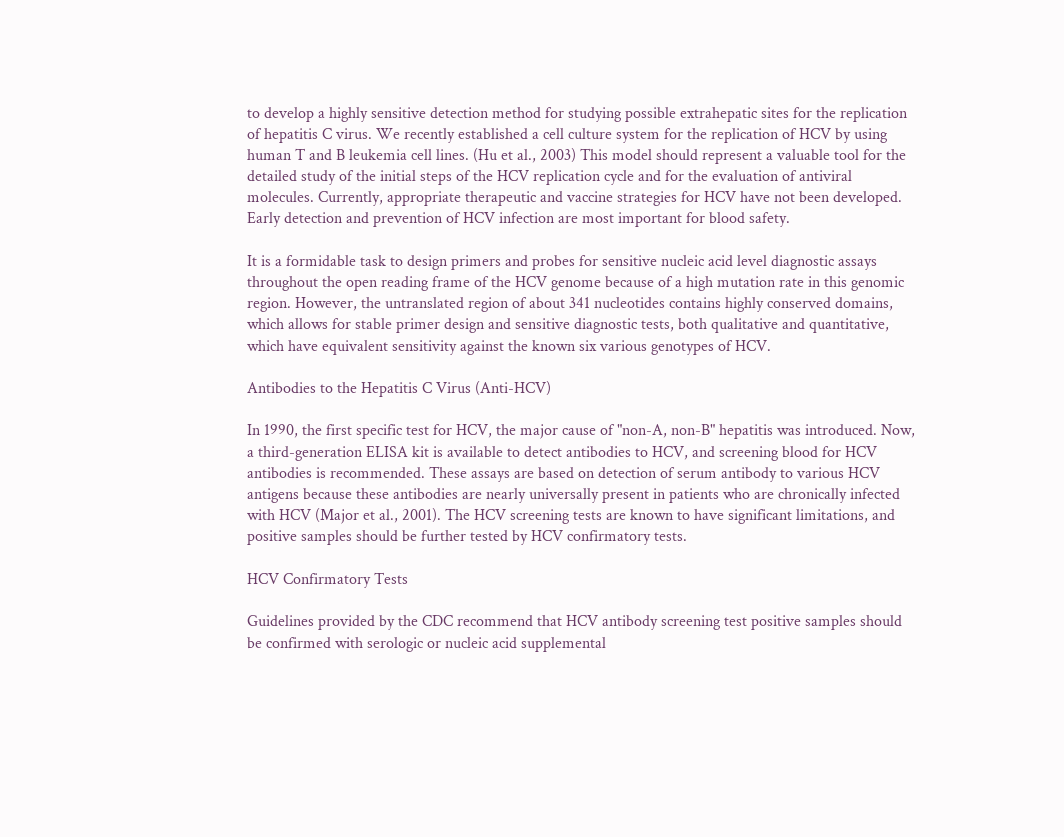to develop a highly sensitive detection method for studying possible extrahepatic sites for the replication of hepatitis C virus. We recently established a cell culture system for the replication of HCV by using human T and B leukemia cell lines. (Hu et al., 2003) This model should represent a valuable tool for the detailed study of the initial steps of the HCV replication cycle and for the evaluation of antiviral molecules. Currently, appropriate therapeutic and vaccine strategies for HCV have not been developed. Early detection and prevention of HCV infection are most important for blood safety.

It is a formidable task to design primers and probes for sensitive nucleic acid level diagnostic assays throughout the open reading frame of the HCV genome because of a high mutation rate in this genomic region. However, the untranslated region of about 341 nucleotides contains highly conserved domains, which allows for stable primer design and sensitive diagnostic tests, both qualitative and quantitative, which have equivalent sensitivity against the known six various genotypes of HCV.

Antibodies to the Hepatitis C Virus (Anti-HCV)

In 1990, the first specific test for HCV, the major cause of "non-A, non-B" hepatitis was introduced. Now, a third-generation ELISA kit is available to detect antibodies to HCV, and screening blood for HCV antibodies is recommended. These assays are based on detection of serum antibody to various HCV antigens because these antibodies are nearly universally present in patients who are chronically infected with HCV (Major et al., 2001). The HCV screening tests are known to have significant limitations, and positive samples should be further tested by HCV confirmatory tests.

HCV Confirmatory Tests

Guidelines provided by the CDC recommend that HCV antibody screening test positive samples should be confirmed with serologic or nucleic acid supplemental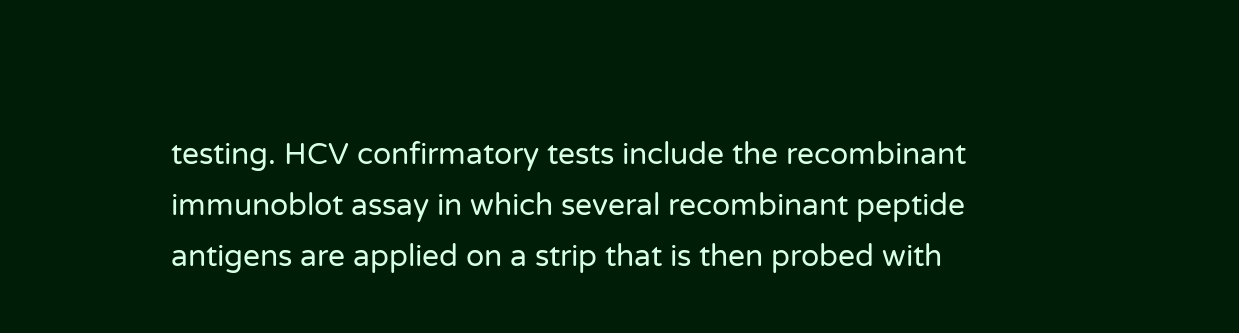testing. HCV confirmatory tests include the recombinant immunoblot assay in which several recombinant peptide antigens are applied on a strip that is then probed with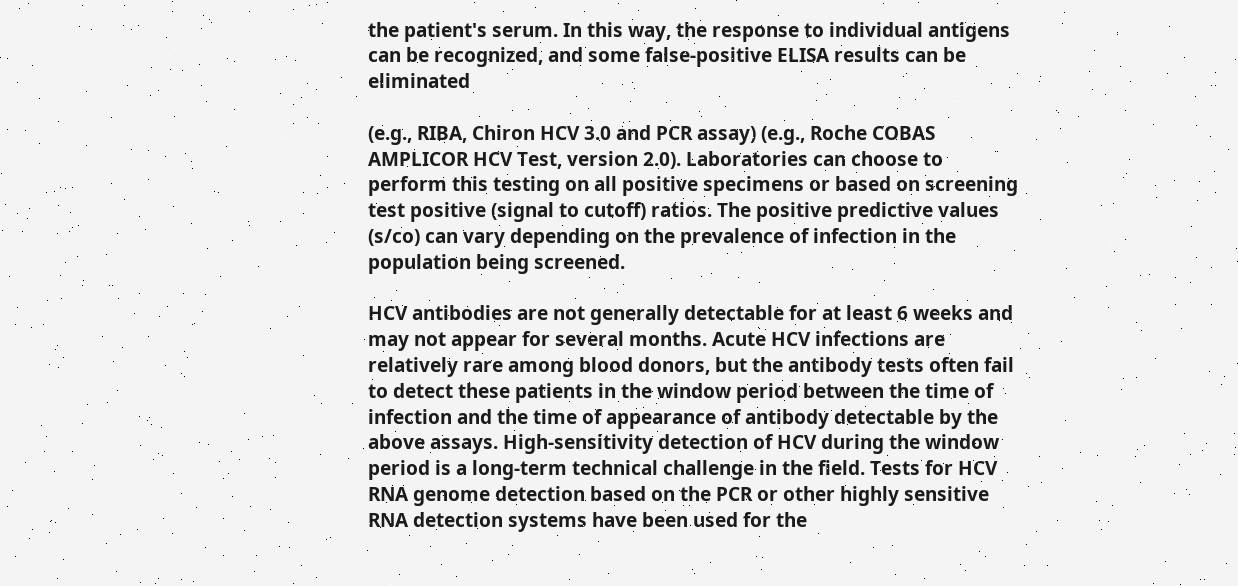the patient's serum. In this way, the response to individual antigens can be recognized, and some false-positive ELISA results can be eliminated

(e.g., RIBA, Chiron HCV 3.0 and PCR assay) (e.g., Roche COBAS AMPLICOR HCV Test, version 2.0). Laboratories can choose to perform this testing on all positive specimens or based on screening test positive (signal to cutoff) ratios. The positive predictive values (s/co) can vary depending on the prevalence of infection in the population being screened.

HCV antibodies are not generally detectable for at least 6 weeks and may not appear for several months. Acute HCV infections are relatively rare among blood donors, but the antibody tests often fail to detect these patients in the window period between the time of infection and the time of appearance of antibody detectable by the above assays. High-sensitivity detection of HCV during the window period is a long-term technical challenge in the field. Tests for HCV RNA genome detection based on the PCR or other highly sensitive RNA detection systems have been used for the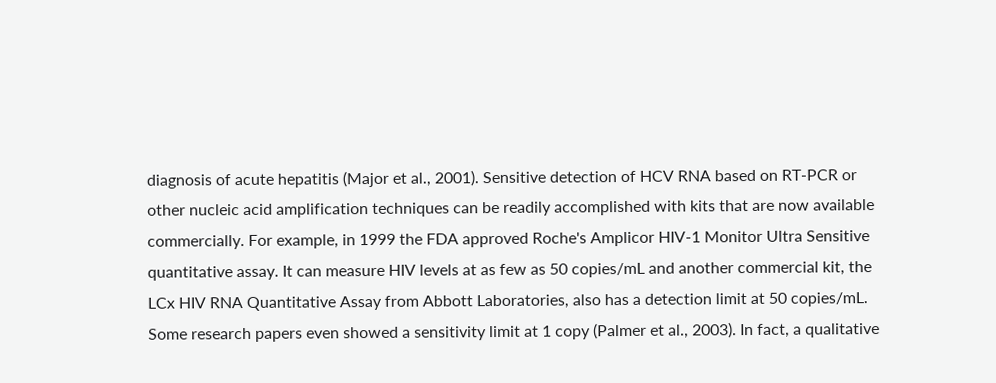diagnosis of acute hepatitis (Major et al., 2001). Sensitive detection of HCV RNA based on RT-PCR or other nucleic acid amplification techniques can be readily accomplished with kits that are now available commercially. For example, in 1999 the FDA approved Roche's Amplicor HIV-1 Monitor Ultra Sensitive quantitative assay. It can measure HIV levels at as few as 50 copies/mL and another commercial kit, the LCx HIV RNA Quantitative Assay from Abbott Laboratories, also has a detection limit at 50 copies/mL. Some research papers even showed a sensitivity limit at 1 copy (Palmer et al., 2003). In fact, a qualitative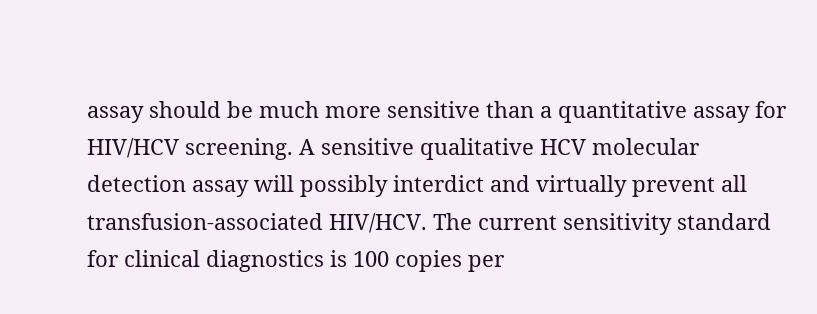assay should be much more sensitive than a quantitative assay for HIV/HCV screening. A sensitive qualitative HCV molecular detection assay will possibly interdict and virtually prevent all transfusion-associated HIV/HCV. The current sensitivity standard for clinical diagnostics is 100 copies per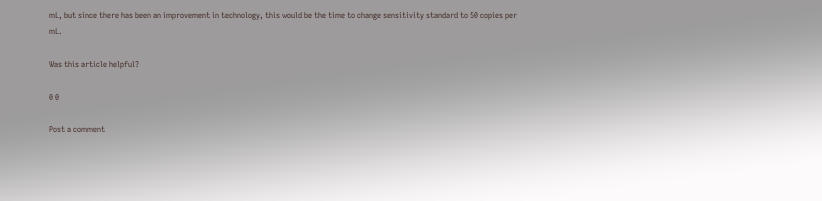mL, but since there has been an improvement in technology, this would be the time to change sensitivity standard to 50 copies per mL.

Was this article helpful?

0 0

Post a comment